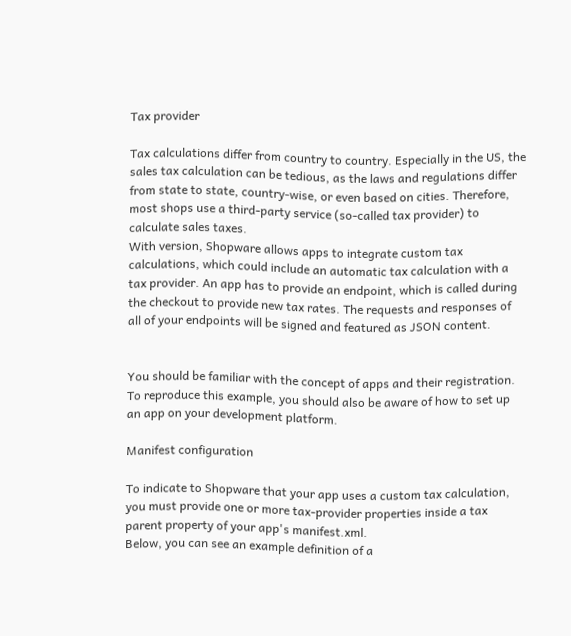Tax provider

Tax calculations differ from country to country. Especially in the US, the sales tax calculation can be tedious, as the laws and regulations differ from state to state, country-wise, or even based on cities. Therefore, most shops use a third-party service (so-called tax provider) to calculate sales taxes.
With version, Shopware allows apps to integrate custom tax calculations, which could include an automatic tax calculation with a tax provider. An app has to provide an endpoint, which is called during the checkout to provide new tax rates. The requests and responses of all of your endpoints will be signed and featured as JSON content.


You should be familiar with the concept of apps and their registration.
To reproduce this example, you should also be aware of how to set up an app on your development platform.

Manifest configuration

To indicate to Shopware that your app uses a custom tax calculation, you must provide one or more tax-provider properties inside a tax parent property of your app's manifest.xml.
Below, you can see an example definition of a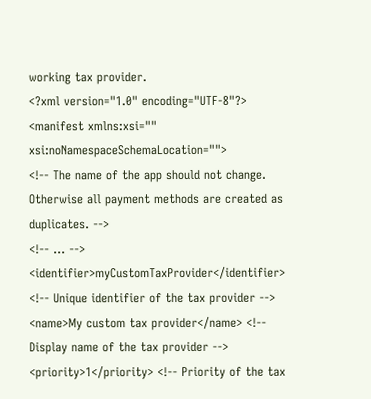working tax provider.
<?xml version="1.0" encoding="UTF-8"?>
<manifest xmlns:xsi="" xsi:noNamespaceSchemaLocation="">
<!-- The name of the app should not change. Otherwise all payment methods are created as duplicates. -->
<!-- ... -->
<identifier>myCustomTaxProvider</identifier> <!-- Unique identifier of the tax provider -->
<name>My custom tax provider</name> <!-- Display name of the tax provider -->
<priority>1</priority> <!-- Priority of the tax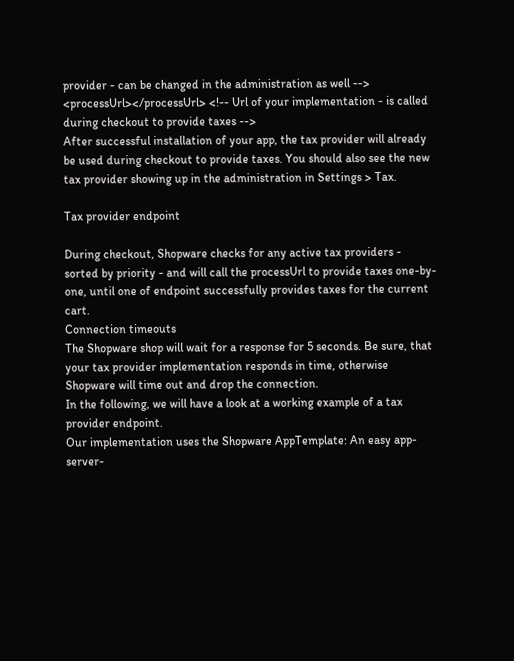provider - can be changed in the administration as well -->
<processUrl></processUrl> <!-- Url of your implementation - is called during checkout to provide taxes -->
After successful installation of your app, the tax provider will already be used during checkout to provide taxes. You should also see the new tax provider showing up in the administration in Settings > Tax.

Tax provider endpoint

During checkout, Shopware checks for any active tax providers - sorted by priority - and will call the processUrl to provide taxes one-by-one, until one of endpoint successfully provides taxes for the current cart.
Connection timeouts
The Shopware shop will wait for a response for 5 seconds. Be sure, that your tax provider implementation responds in time, otherwise Shopware will time out and drop the connection.
In the following, we will have a look at a working example of a tax provider endpoint.
Our implementation uses the Shopware AppTemplate: An easy app-server-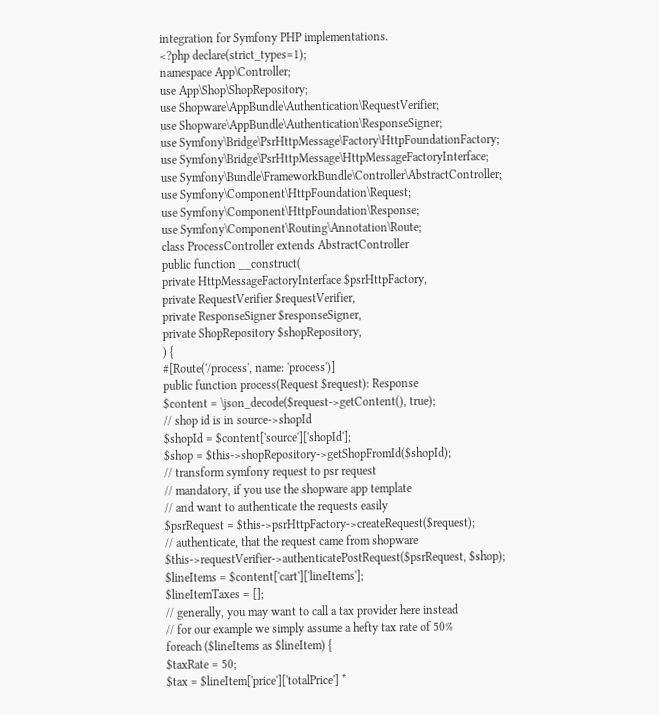integration for Symfony PHP implementations.
<?php declare(strict_types=1);
namespace App\Controller;
use App\Shop\ShopRepository;
use Shopware\AppBundle\Authentication\RequestVerifier;
use Shopware\AppBundle\Authentication\ResponseSigner;
use Symfony\Bridge\PsrHttpMessage\Factory\HttpFoundationFactory;
use Symfony\Bridge\PsrHttpMessage\HttpMessageFactoryInterface;
use Symfony\Bundle\FrameworkBundle\Controller\AbstractController;
use Symfony\Component\HttpFoundation\Request;
use Symfony\Component\HttpFoundation\Response;
use Symfony\Component\Routing\Annotation\Route;
class ProcessController extends AbstractController
public function __construct(
private HttpMessageFactoryInterface $psrHttpFactory,
private RequestVerifier $requestVerifier,
private ResponseSigner $responseSigner,
private ShopRepository $shopRepository,
) {
#[Route('/process', name: 'process')]
public function process(Request $request): Response
$content = \json_decode($request->getContent(), true);
// shop id is in source->shopId
$shopId = $content['source']['shopId'];
$shop = $this->shopRepository->getShopFromId($shopId);
// transform symfony request to psr request
// mandatory, if you use the shopware app template
// and want to authenticate the requests easily
$psrRequest = $this->psrHttpFactory->createRequest($request);
// authenticate, that the request came from shopware
$this->requestVerifier->authenticatePostRequest($psrRequest, $shop);
$lineItems = $content['cart']['lineItems'];
$lineItemTaxes = [];
// generally, you may want to call a tax provider here instead
// for our example we simply assume a hefty tax rate of 50%
foreach ($lineItems as $lineItem) {
$taxRate = 50;
$tax = $lineItem['price']['totalPrice'] *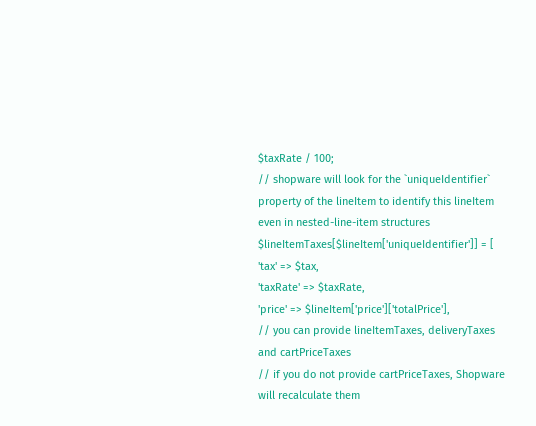$taxRate / 100;
// shopware will look for the `uniqueIdentifier` property of the lineItem to identify this lineItem even in nested-line-item structures
$lineItemTaxes[$lineItem['uniqueIdentifier']] = [
'tax' => $tax,
'taxRate' => $taxRate,
'price' => $lineItem['price']['totalPrice'],
// you can provide lineItemTaxes, deliveryTaxes and cartPriceTaxes
// if you do not provide cartPriceTaxes, Shopware will recalculate them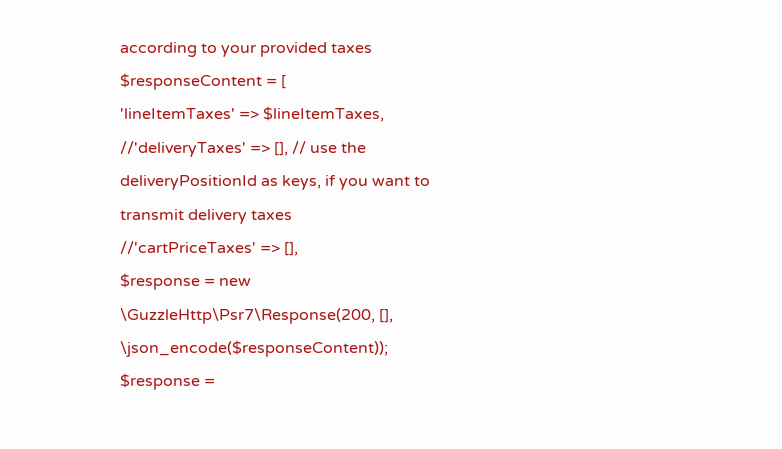according to your provided taxes
$responseContent = [
'lineItemTaxes' => $lineItemTaxes,
//'deliveryTaxes' => [], // use the deliveryPositionId as keys, if you want to transmit delivery taxes
//'cartPriceTaxes' => [],
$response = new \GuzzleHttp\Psr7\Response(200, [], \json_encode($responseContent));
$response =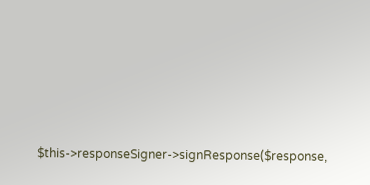$this->responseSigner->signResponse($response,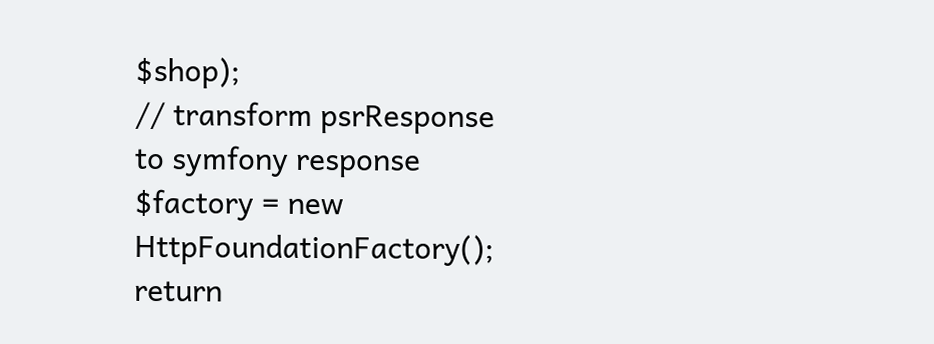$shop);
// transform psrResponse to symfony response
$factory = new HttpFoundationFactory();
return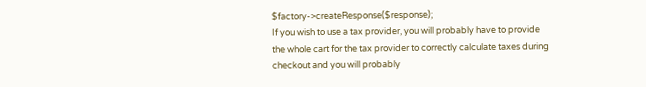$factory->createResponse($response);
If you wish to use a tax provider, you will probably have to provide the whole cart for the tax provider to correctly calculate taxes during checkout and you will probably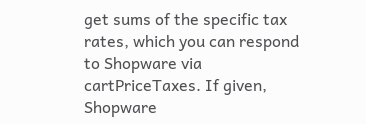get sums of the specific tax rates, which you can respond to Shopware via cartPriceTaxes. If given, Shopware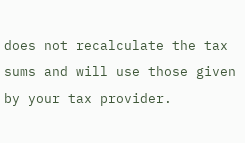does not recalculate the tax sums and will use those given by your tax provider.